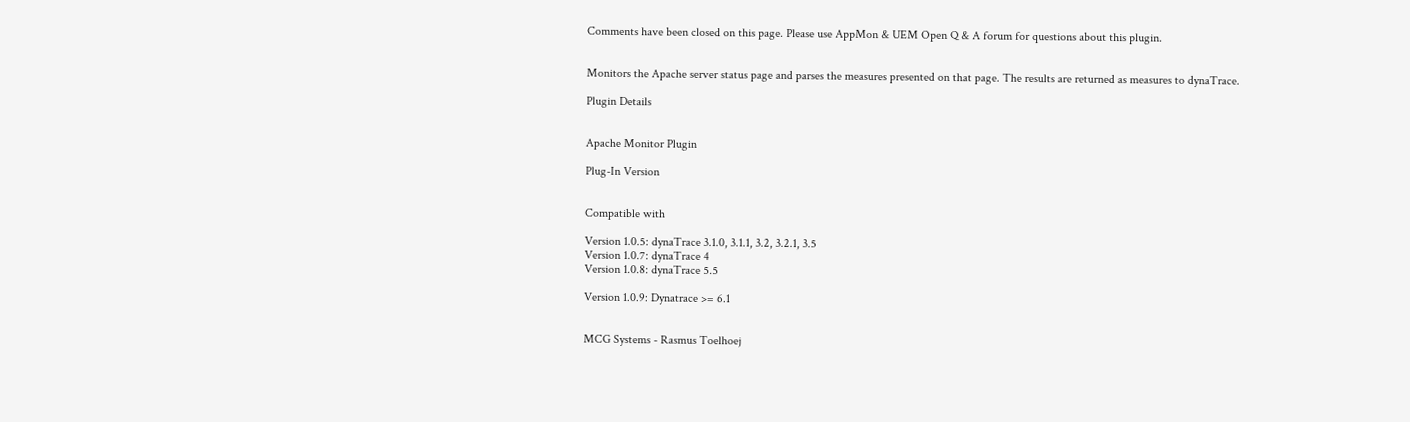Comments have been closed on this page. Please use AppMon & UEM Open Q & A forum for questions about this plugin.


Monitors the Apache server status page and parses the measures presented on that page. The results are returned as measures to dynaTrace.

Plugin Details


Apache Monitor Plugin

Plug-In Version


Compatible with

Version 1.0.5: dynaTrace 3.1.0, 3.1.1, 3.2, 3.2.1, 3.5
Version 1.0.7: dynaTrace 4
Version 1.0.8: dynaTrace 5.5

Version 1.0.9: Dynatrace >= 6.1


MCG Systems - Rasmus Toelhoej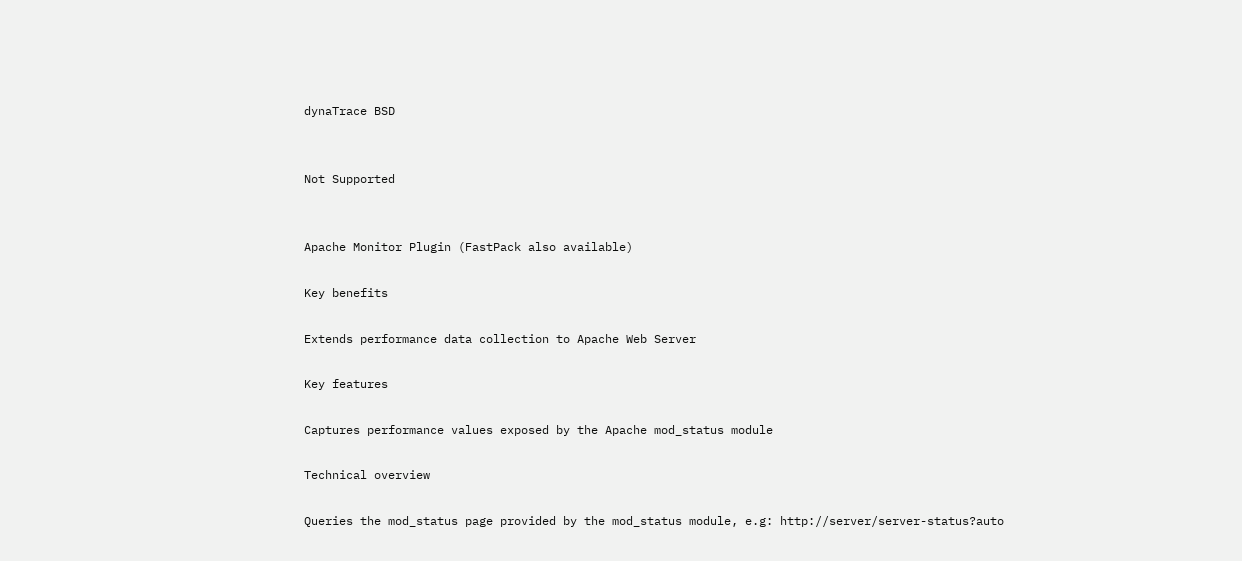dynaTrace BSD


Not Supported


Apache Monitor Plugin (FastPack also available)

Key benefits

Extends performance data collection to Apache Web Server

Key features

Captures performance values exposed by the Apache mod_status module

Technical overview

Queries the mod_status page provided by the mod_status module, e.g: http://server/server-status?auto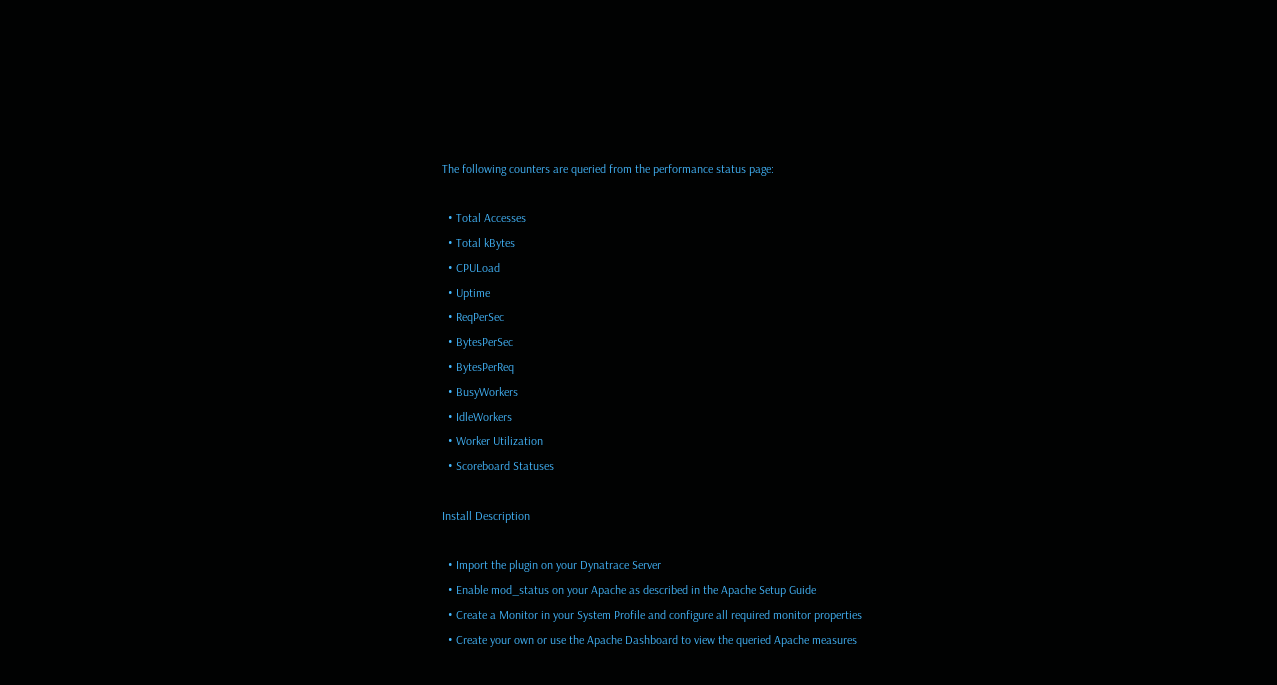The following counters are queried from the performance status page:

  • Total Accesses
  • Total kBytes
  • CPULoad
  • Uptime
  • ReqPerSec
  • BytesPerSec
  • BytesPerReq
  • BusyWorkers
  • IdleWorkers
  • Worker Utilization
  • Scoreboard Statuses

Install Description

  • Import the plugin on your Dynatrace Server
  • Enable mod_status on your Apache as described in the Apache Setup Guide
  • Create a Monitor in your System Profile and configure all required monitor properties
  • Create your own or use the Apache Dashboard to view the queried Apache measures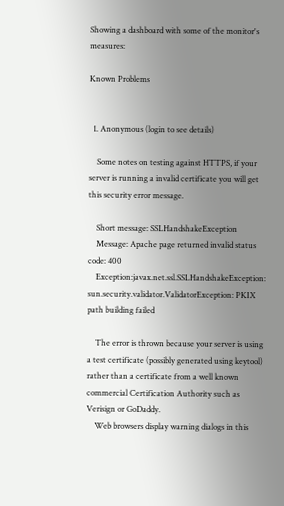Showing a dashboard with some of the monitor's measures:

Known Problems


  1. Anonymous (login to see details)

    Some notes on testing against HTTPS, if your server is running a invalid certificate you will get this security error message.

    Short message: SSLHandshakeException
    Message: Apache page returned invalid status code: 400
    Exception:javax.net.ssl.SSLHandshakeException: sun.security.validator.ValidatorException: PKIX path building failed

    The error is thrown because your server is using a test certificate (possibly generated using keytool) rather than a certificate from a well known commercial Certification Authority such as Verisign or GoDaddy.
    Web browsers display warning dialogs in this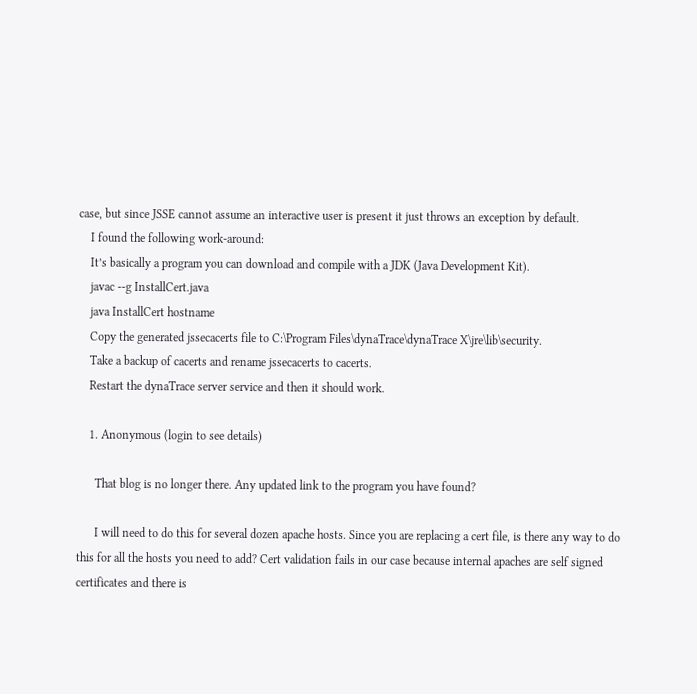case, but since JSSE cannot assume an interactive user is present it just throws an exception by default.
    I found the following work-around:
    It’s basically a program you can download and compile with a JDK (Java Development Kit).
    javac --g InstallCert.java
    java InstallCert hostname
    Copy the generated jssecacerts file to C:\Program Files\dynaTrace\dynaTrace X\jre\lib\security.
    Take a backup of cacerts and rename jssecacerts to cacerts.
    Restart the dynaTrace server service and then it should work.

    1. Anonymous (login to see details)

      That blog is no longer there. Any updated link to the program you have found?

      I will need to do this for several dozen apache hosts. Since you are replacing a cert file, is there any way to do this for all the hosts you need to add? Cert validation fails in our case because internal apaches are self signed certificates and there is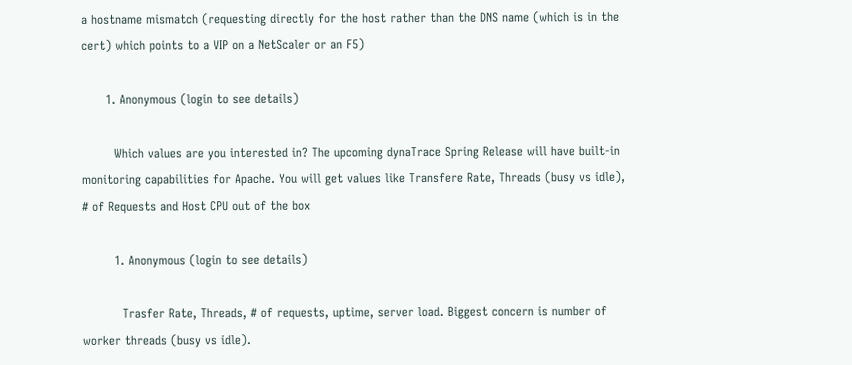a hostname mismatch (requesting directly for the host rather than the DNS name (which is in the cert) which points to a VIP on a NetScaler or an F5)

      1. Anonymous (login to see details)

        Which values are you interested in? The upcoming dynaTrace Spring Release will have built-in monitoring capabilities for Apache. You will get values like Transfere Rate, Threads (busy vs idle), # of Requests and Host CPU out of the box

        1. Anonymous (login to see details)

          Trasfer Rate, Threads, # of requests, uptime, server load. Biggest concern is number of worker threads (busy vs idle).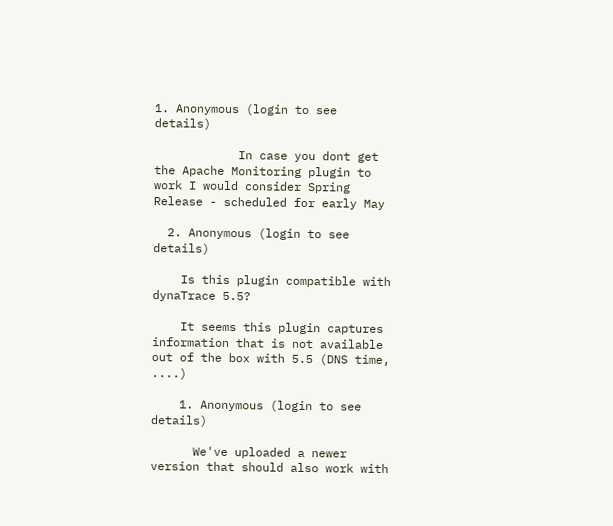1. Anonymous (login to see details)

            In case you dont get the Apache Monitoring plugin to work I would consider Spring Release - scheduled for early May

  2. Anonymous (login to see details)

    Is this plugin compatible with dynaTrace 5.5?

    It seems this plugin captures information that is not available out of the box with 5.5 (DNS time, ....)

    1. Anonymous (login to see details)

      We've uploaded a newer version that should also work with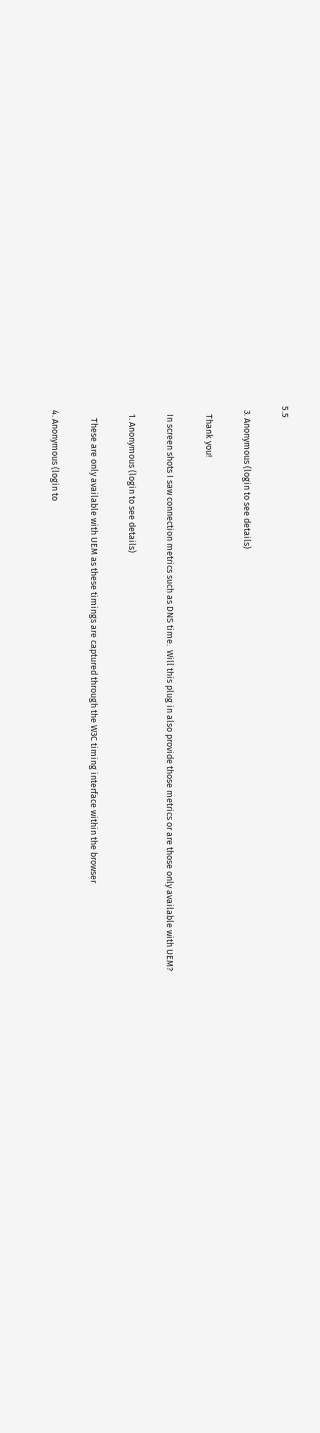5.5

  3. Anonymous (login to see details)

    Thank you!

    In screen shots I saw connection metrics such as DNS time.  Will this plug in also provide those metrics or are those only available with UEM?

    1. Anonymous (login to see details)

      These are only available with UEM as these timings are captured through the W3C timing interface within the browser

  4. Anonymous (login to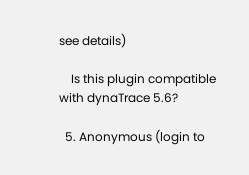see details)

    Is this plugin compatible with dynaTrace 5.6?

  5. Anonymous (login to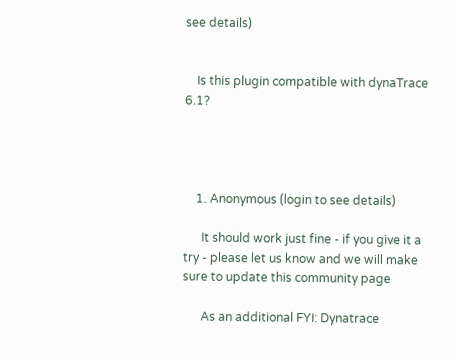see details)


    Is this plugin compatible with dynaTrace 6.1?




    1. Anonymous (login to see details)

      It should work just fine - if you give it a try - please let us know and we will make sure to update this community page

      As an additional FYI: Dynatrace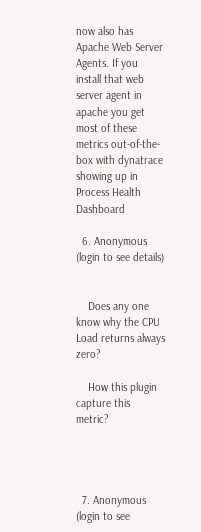now also has Apache Web Server Agents. If you install that web server agent in apache you get most of these metrics out-of-the-box with dynatrace showing up in Process Health Dashboard

  6. Anonymous (login to see details)


    Does any one know why the CPU Load returns always zero?

    How this plugin capture this metric?




  7. Anonymous (login to see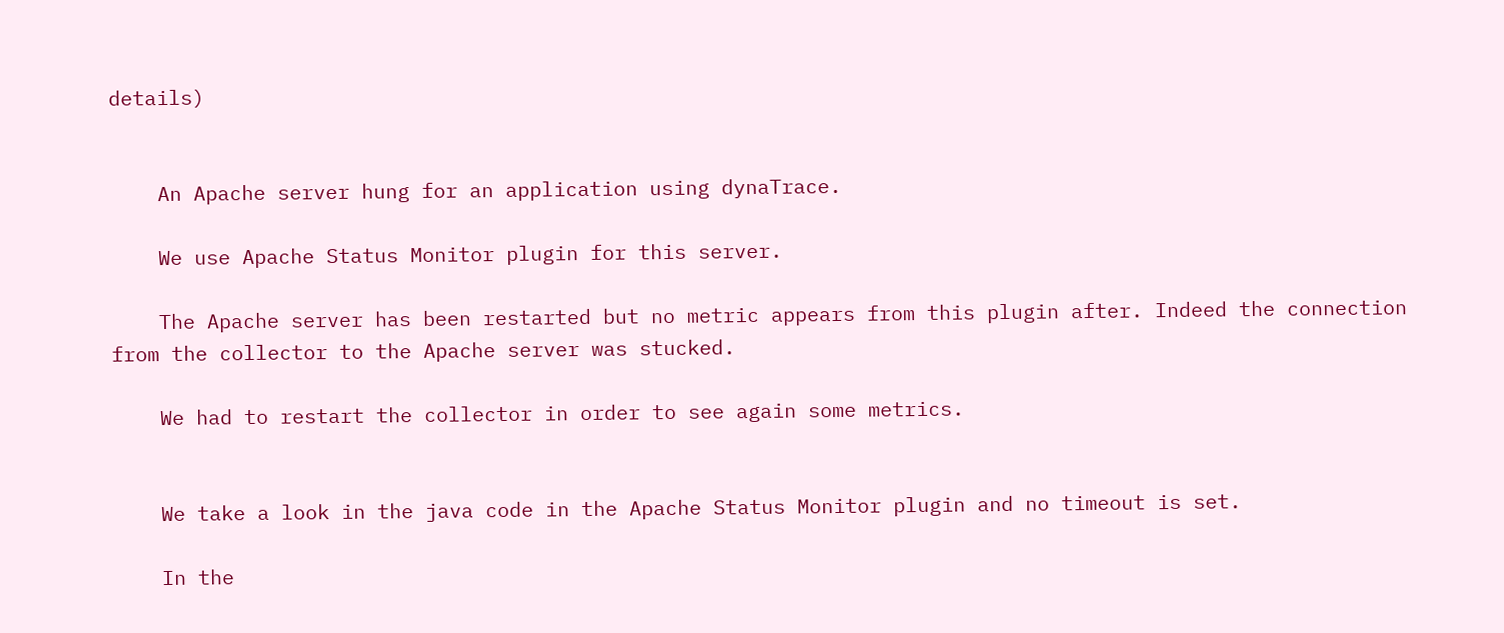details)


    An Apache server hung for an application using dynaTrace.

    We use Apache Status Monitor plugin for this server.

    The Apache server has been restarted but no metric appears from this plugin after. Indeed the connection from the collector to the Apache server was stucked.

    We had to restart the collector in order to see again some metrics.


    We take a look in the java code in the Apache Status Monitor plugin and no timeout is set.

    In the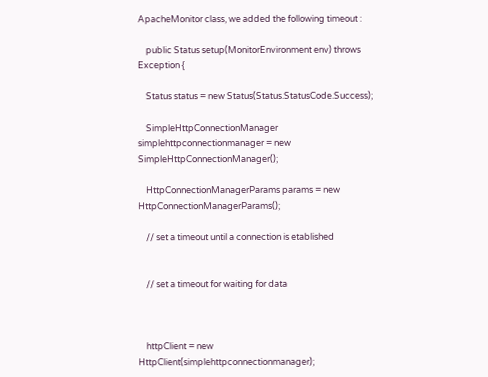ApacheMonitor class, we added the following timeout :

    public Status setup(MonitorEnvironment env) throws Exception {

    Status status = new Status(Status.StatusCode.Success);

    SimpleHttpConnectionManager simplehttpconnectionmanager = new SimpleHttpConnectionManager();

    HttpConnectionManagerParams params = new HttpConnectionManagerParams();

    // set a timeout until a connection is etablished


    // set a timeout for waiting for data



    httpClient = new HttpClient(simplehttpconnectionmanager);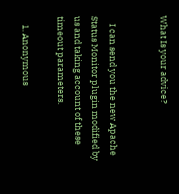What Is your advice?


    I can send you the new Apache Status Monitor plugin modified by us and taking account of these timeout parameters.

    1. Anonymous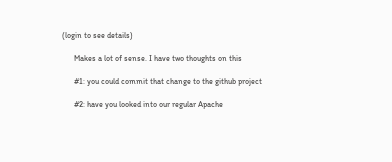(login to see details)

      Makes a lot of sense. I have two thoughts on this

      #1: you could commit that change to the github project

      #2: have you looked into our regular Apache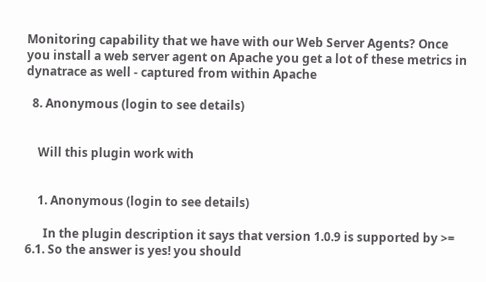Monitoring capability that we have with our Web Server Agents? Once you install a web server agent on Apache you get a lot of these metrics in dynatrace as well - captured from within Apache

  8. Anonymous (login to see details)


    Will this plugin work with


    1. Anonymous (login to see details)

      In the plugin description it says that version 1.0.9 is supported by >= 6.1. So the answer is yes! you should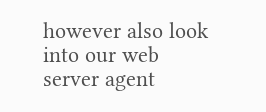however also look into our web server agent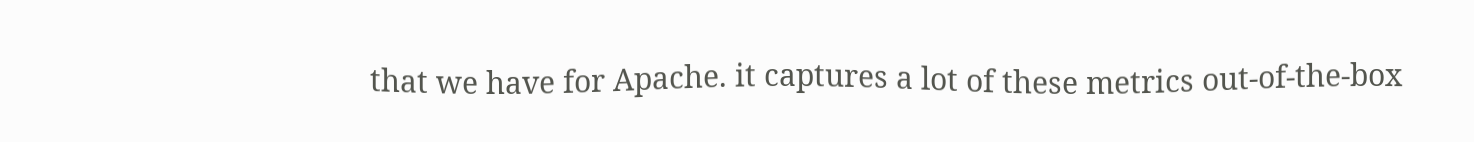that we have for Apache. it captures a lot of these metrics out-of-the-box